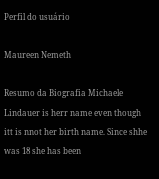Perfil do usuário

Maureen Nemeth

Resumo da Biografia Michaele Lindauer is herr name even though itt is nnot her birth name. Since shhe was 18 she has been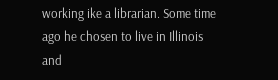working ike a librarian. Some time ago he chosen to live in Illinois and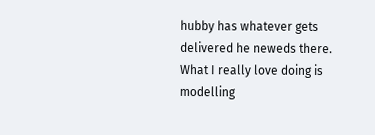hubby has whatever gets delivered he neweds there. What I really love doing is modelling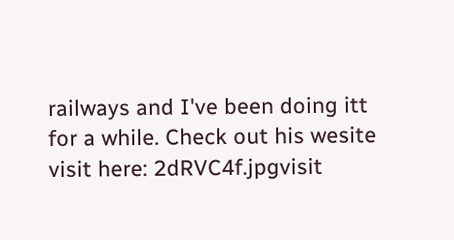railways and I've been doing itt for a while. Check out his wesite visit here: 2dRVC4f.jpgvisit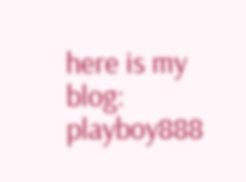here is my blog: playboy888